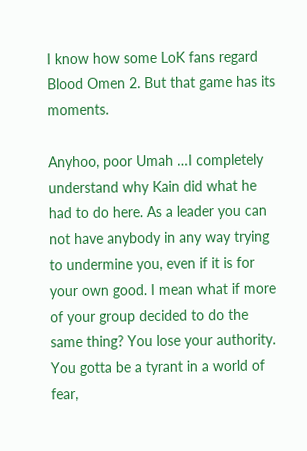I know how some LoK fans regard Blood Omen 2. But that game has its moments.

Anyhoo, poor Umah …I completely understand why Kain did what he had to do here. As a leader you can not have anybody in any way trying to undermine you, even if it is for your own good. I mean what if more of your group decided to do the same thing? You lose your authority. You gotta be a tyrant in a world of fear,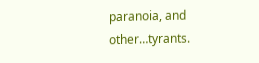paranoia, and other…tyrants.